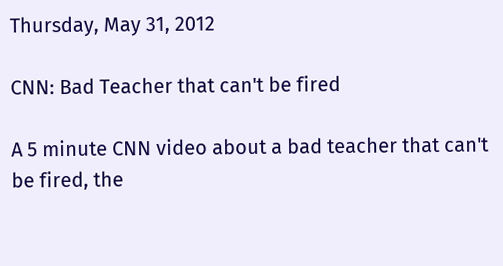Thursday, May 31, 2012

CNN: Bad Teacher that can't be fired

A 5 minute CNN video about a bad teacher that can't be fired, the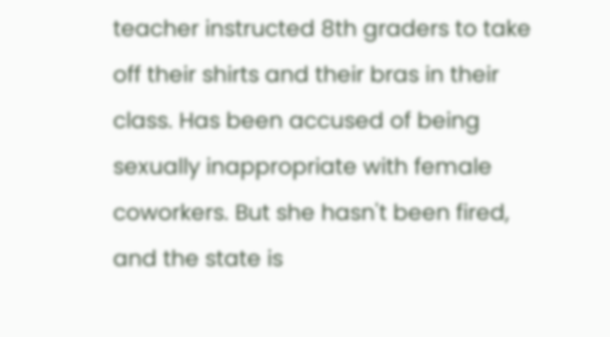teacher instructed 8th graders to take off their shirts and their bras in their class. Has been accused of being sexually inappropriate with female coworkers. But she hasn't been fired, and the state is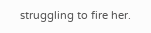struggling to fire her.